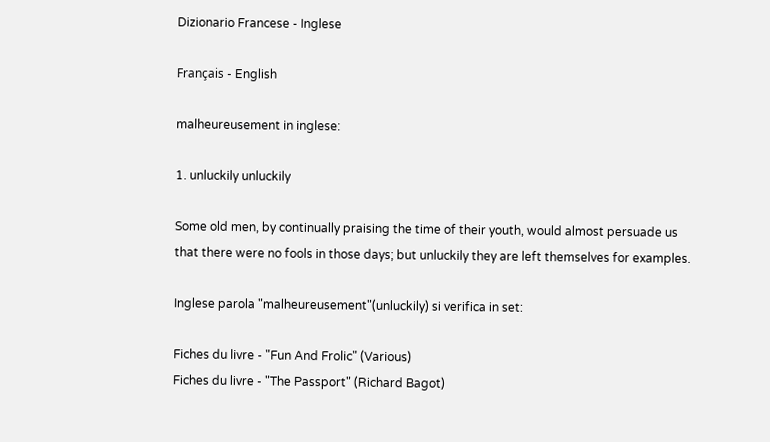Dizionario Francese - Inglese

Français - English

malheureusement in inglese:

1. unluckily unluckily

Some old men, by continually praising the time of their youth, would almost persuade us that there were no fools in those days; but unluckily they are left themselves for examples.

Inglese parola "malheureusement"(unluckily) si verifica in set:

Fiches du livre - "Fun And Frolic" (Various)
Fiches du livre - "The Passport" (Richard Bagot)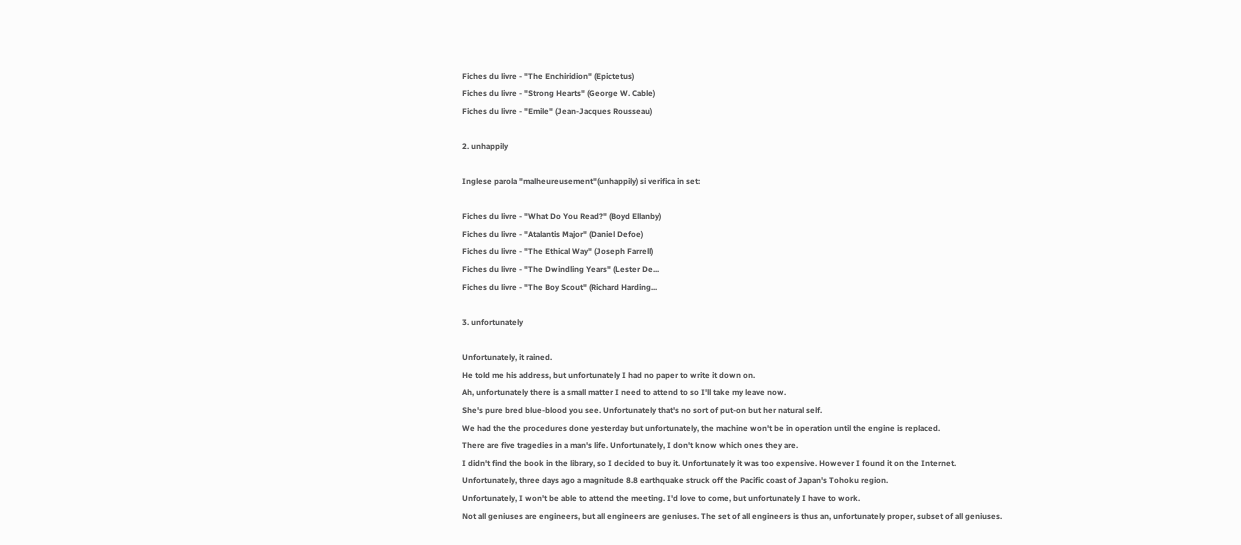Fiches du livre - "The Enchiridion" (Epictetus)
Fiches du livre - "Strong Hearts" (George W. Cable)
Fiches du livre - "Emile" (Jean-Jacques Rousseau)

2. unhappily

Inglese parola "malheureusement"(unhappily) si verifica in set:

Fiches du livre - "What Do You Read?" (Boyd Ellanby)
Fiches du livre - "Atalantis Major" (Daniel Defoe)
Fiches du livre - "The Ethical Way" (Joseph Farrell)
Fiches du livre - "The Dwindling Years" (Lester De...
Fiches du livre - "The Boy Scout" (Richard Harding...

3. unfortunately

Unfortunately, it rained.
He told me his address, but unfortunately I had no paper to write it down on.
Ah, unfortunately there is a small matter I need to attend to so I'll take my leave now.
She's pure bred blue-blood you see. Unfortunately that's no sort of put-on but her natural self.
We had the the procedures done yesterday but unfortunately, the machine won't be in operation until the engine is replaced.
There are five tragedies in a man's life. Unfortunately, I don't know which ones they are.
I didn't find the book in the library, so I decided to buy it. Unfortunately it was too expensive. However I found it on the Internet.
Unfortunately, three days ago a magnitude 8.8 earthquake struck off the Pacific coast of Japan's Tohoku region.
Unfortunately, I won't be able to attend the meeting. I'd love to come, but unfortunately I have to work.
Not all geniuses are engineers, but all engineers are geniuses. The set of all engineers is thus an, unfortunately proper, subset of all geniuses.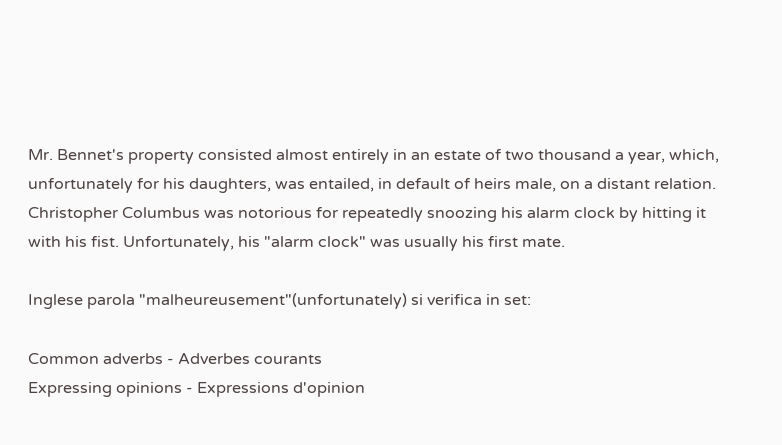Mr. Bennet's property consisted almost entirely in an estate of two thousand a year, which, unfortunately for his daughters, was entailed, in default of heirs male, on a distant relation.
Christopher Columbus was notorious for repeatedly snoozing his alarm clock by hitting it with his fist. Unfortunately, his "alarm clock" was usually his first mate.

Inglese parola "malheureusement"(unfortunately) si verifica in set:

Common adverbs - Adverbes courants
Expressing opinions - Expressions d'opinion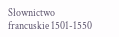Słownictwo francuskie 1501-1550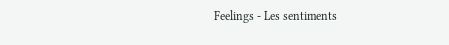Feelings - Les sentiments